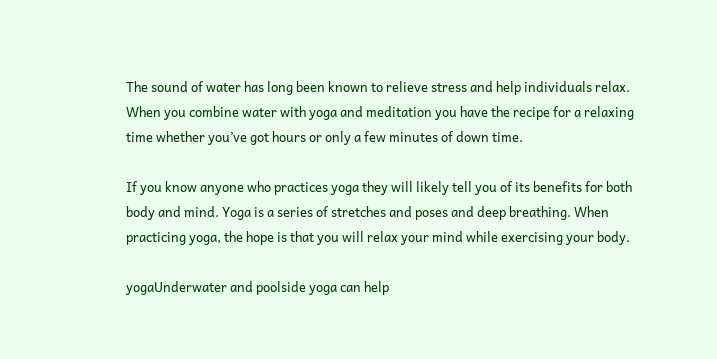The sound of water has long been known to relieve stress and help individuals relax. When you combine water with yoga and meditation you have the recipe for a relaxing time whether you’ve got hours or only a few minutes of down time.

If you know anyone who practices yoga they will likely tell you of its benefits for both body and mind. Yoga is a series of stretches and poses and deep breathing. When practicing yoga, the hope is that you will relax your mind while exercising your body.

yogaUnderwater and poolside yoga can help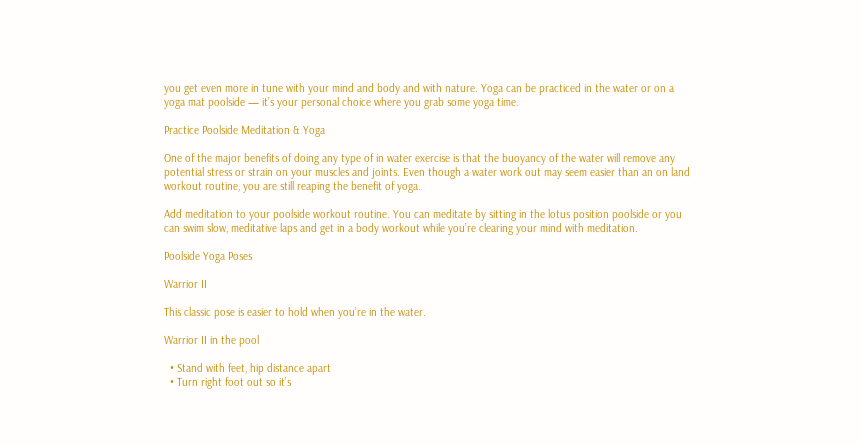you get even more in tune with your mind and body and with nature. Yoga can be practiced in the water or on a yoga mat poolside — it’s your personal choice where you grab some yoga time.

Practice Poolside Meditation & Yoga

One of the major benefits of doing any type of in water exercise is that the buoyancy of the water will remove any potential stress or strain on your muscles and joints. Even though a water work out may seem easier than an on land workout routine, you are still reaping the benefit of yoga.

Add meditation to your poolside workout routine. You can meditate by sitting in the lotus position poolside or you can swim slow, meditative laps and get in a body workout while you’re clearing your mind with meditation.

Poolside Yoga Poses

Warrior II

This classic pose is easier to hold when you’re in the water.

Warrior II in the pool

  • Stand with feet, hip distance apart
  • Turn right foot out so it’s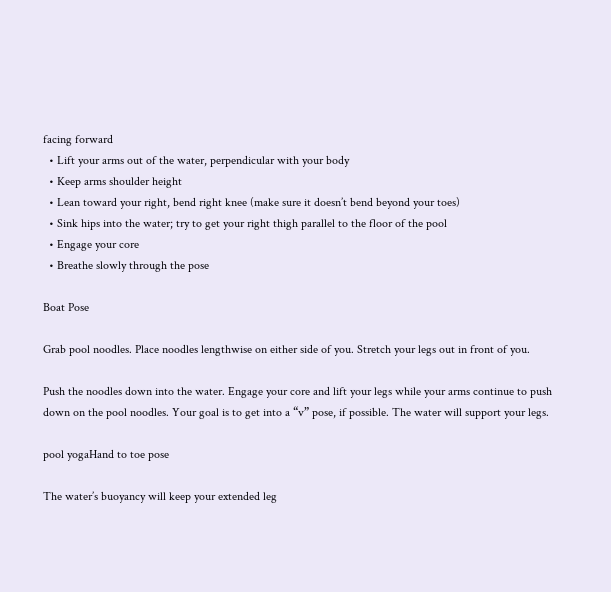facing forward
  • Lift your arms out of the water, perpendicular with your body
  • Keep arms shoulder height
  • Lean toward your right, bend right knee (make sure it doesn’t bend beyond your toes)
  • Sink hips into the water; try to get your right thigh parallel to the floor of the pool
  • Engage your core
  • Breathe slowly through the pose

Boat Pose

Grab pool noodles. Place noodles lengthwise on either side of you. Stretch your legs out in front of you.

Push the noodles down into the water. Engage your core and lift your legs while your arms continue to push down on the pool noodles. Your goal is to get into a “v” pose, if possible. The water will support your legs.

pool yogaHand to toe pose

The water’s buoyancy will keep your extended leg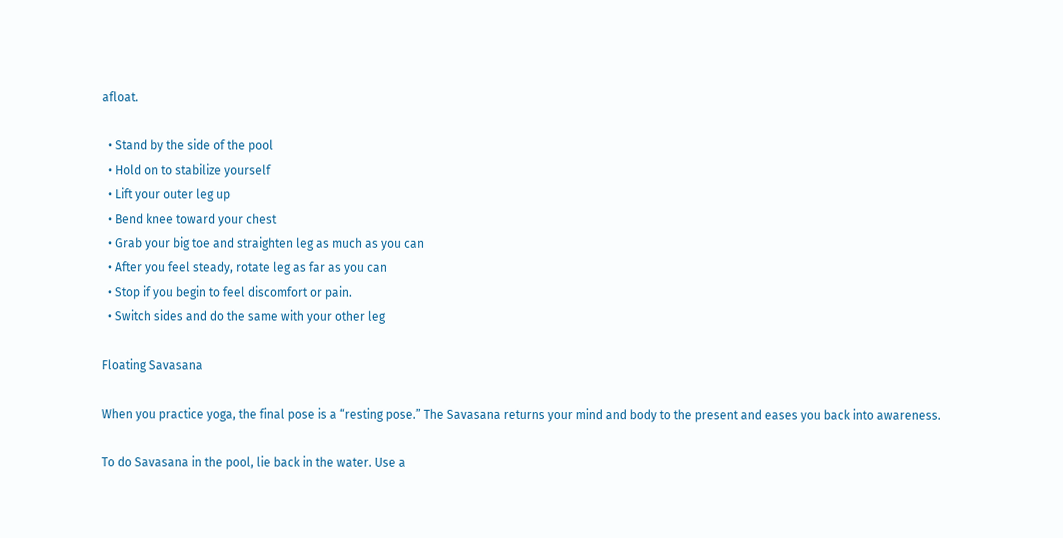afloat.

  • Stand by the side of the pool
  • Hold on to stabilize yourself
  • Lift your outer leg up
  • Bend knee toward your chest
  • Grab your big toe and straighten leg as much as you can
  • After you feel steady, rotate leg as far as you can
  • Stop if you begin to feel discomfort or pain.
  • Switch sides and do the same with your other leg

Floating Savasana

When you practice yoga, the final pose is a “resting pose.” The Savasana returns your mind and body to the present and eases you back into awareness.

To do Savasana in the pool, lie back in the water. Use a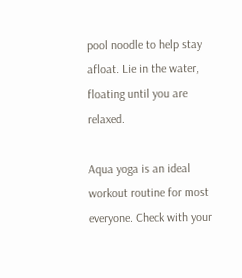pool noodle to help stay afloat. Lie in the water, floating until you are relaxed.

Aqua yoga is an ideal workout routine for most everyone. Check with your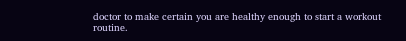doctor to make certain you are healthy enough to start a workout routine.